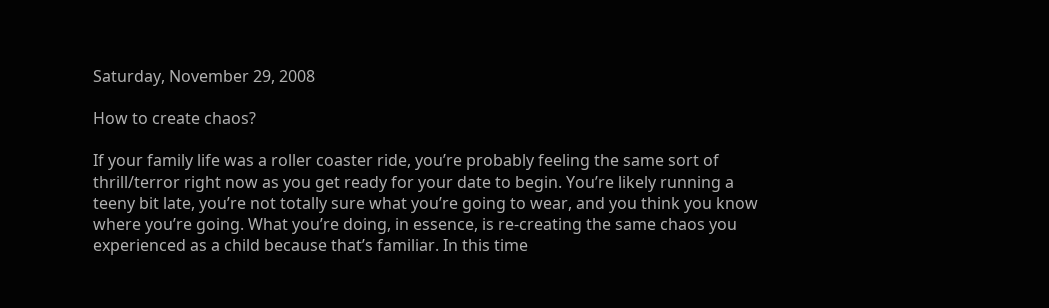Saturday, November 29, 2008

How to create chaos?

If your family life was a roller coaster ride, you’re probably feeling the same sort of thrill/terror right now as you get ready for your date to begin. You’re likely running a teeny bit late, you’re not totally sure what you’re going to wear, and you think you know where you’re going. What you’re doing, in essence, is re-creating the same chaos you experienced as a child because that’s familiar. In this time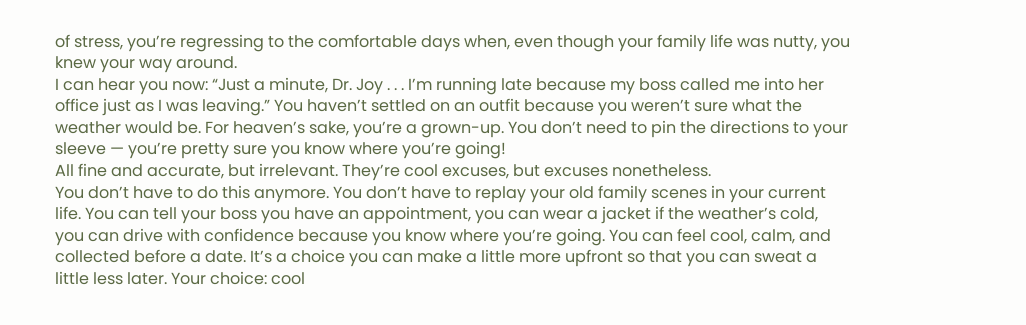of stress, you’re regressing to the comfortable days when, even though your family life was nutty, you knew your way around.
I can hear you now: “Just a minute, Dr. Joy . . . I’m running late because my boss called me into her office just as I was leaving.” You haven’t settled on an outfit because you weren’t sure what the weather would be. For heaven’s sake, you’re a grown-up. You don’t need to pin the directions to your sleeve — you’re pretty sure you know where you’re going!
All fine and accurate, but irrelevant. They’re cool excuses, but excuses nonetheless.
You don’t have to do this anymore. You don’t have to replay your old family scenes in your current life. You can tell your boss you have an appointment, you can wear a jacket if the weather’s cold, you can drive with confidence because you know where you’re going. You can feel cool, calm, and collected before a date. It’s a choice you can make a little more upfront so that you can sweat a little less later. Your choice: cool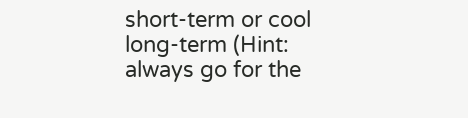short-term or cool long-term (Hint: always go for the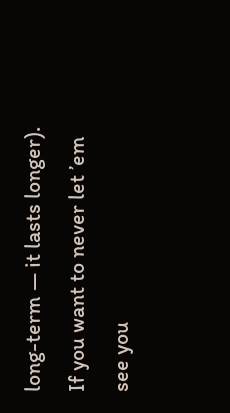long-term — it lasts longer). If you want to never let ’em see you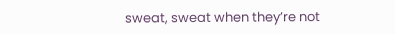sweat, sweat when they’re not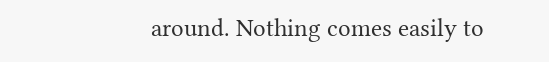around. Nothing comes easily to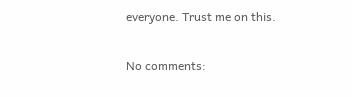everyone. Trust me on this.

No comments: